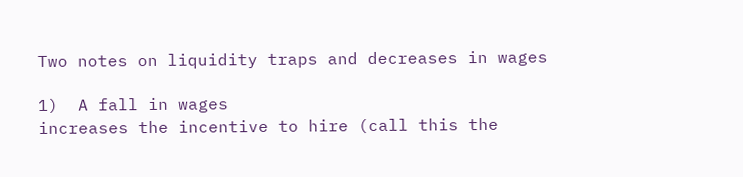Two notes on liquidity traps and decreases in wages

1)  A fall in wages
increases the incentive to hire (call this the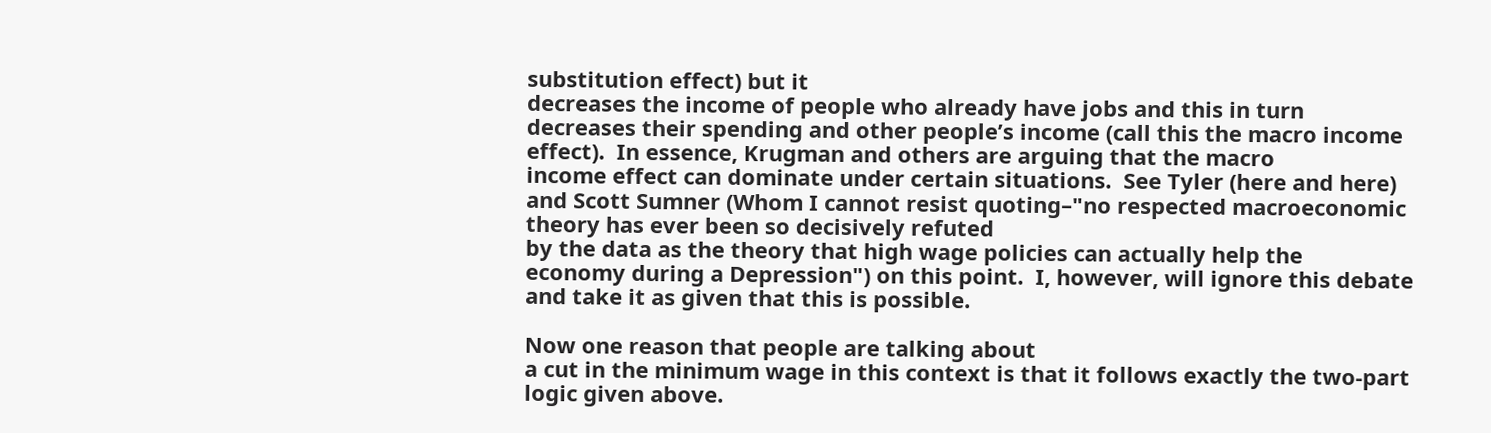substitution effect) but it
decreases the income of people who already have jobs and this in turn
decreases their spending and other people’s income (call this the macro income effect).  In essence, Krugman and others are arguing that the macro
income effect can dominate under certain situations.  See Tyler (here and here) and Scott Sumner (Whom I cannot resist quoting–"no respected macroeconomic theory has ever been so decisively refuted
by the data as the theory that high wage policies can actually help the
economy during a Depression") on this point.  I, however, will ignore this debate and take it as given that this is possible.

Now one reason that people are talking about
a cut in the minimum wage in this context is that it follows exactly the two-part logic given above.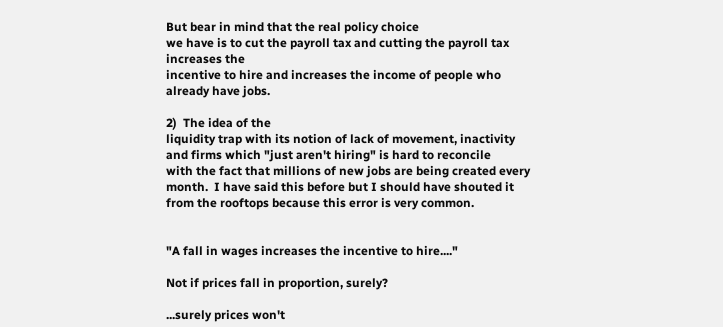But bear in mind that the real policy choice
we have is to cut the payroll tax and cutting the payroll tax increases the
incentive to hire and increases the income of people who already have jobs.

2)  The idea of the
liquidity trap with its notion of lack of movement, inactivity and firms which "just aren't hiring" is hard to reconcile
with the fact that millions of new jobs are being created every month.  I have said this before but I should have shouted it from the rooftops because this error is very common.


"A fall in wages increases the incentive to hire...."

Not if prices fall in proportion, surely?

...surely prices won't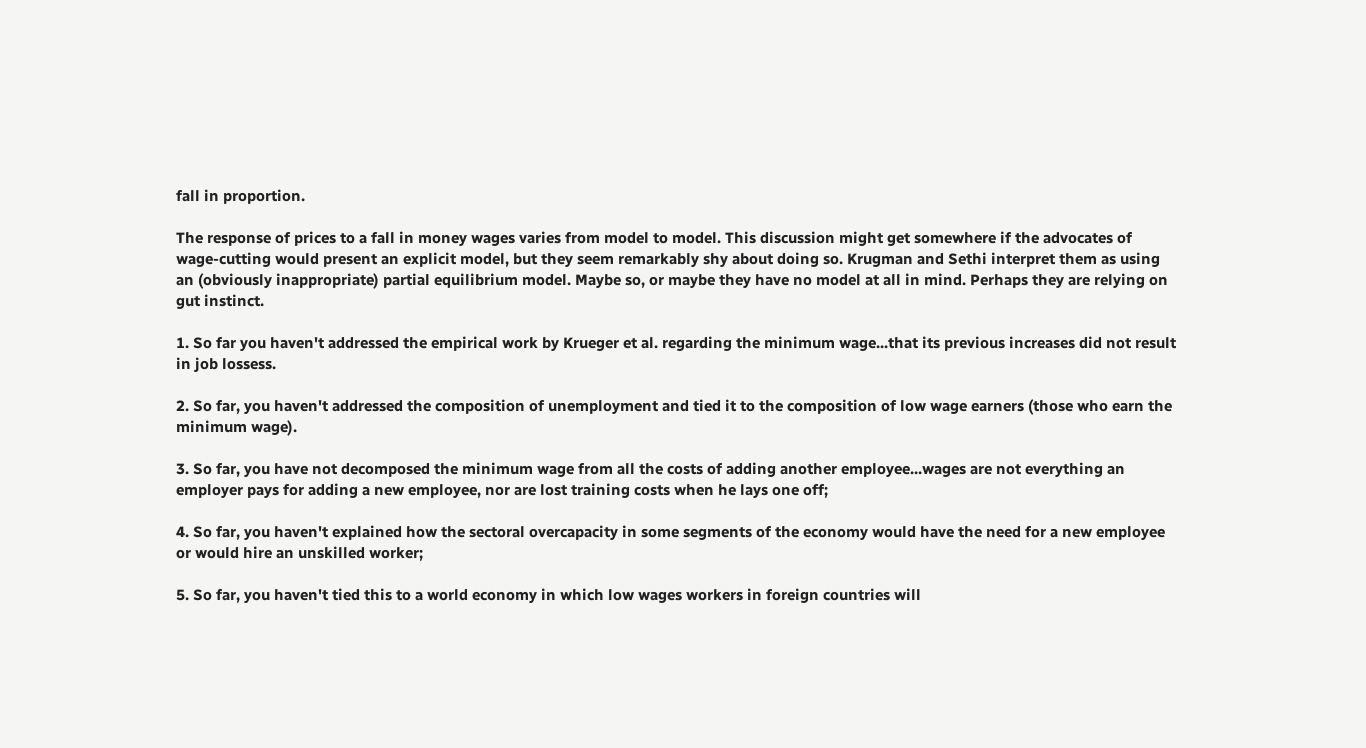fall in proportion.

The response of prices to a fall in money wages varies from model to model. This discussion might get somewhere if the advocates of wage-cutting would present an explicit model, but they seem remarkably shy about doing so. Krugman and Sethi interpret them as using an (obviously inappropriate) partial equilibrium model. Maybe so, or maybe they have no model at all in mind. Perhaps they are relying on gut instinct.

1. So far you haven't addressed the empirical work by Krueger et al. regarding the minimum wage...that its previous increases did not result in job lossess.

2. So far, you haven't addressed the composition of unemployment and tied it to the composition of low wage earners (those who earn the minimum wage).

3. So far, you have not decomposed the minimum wage from all the costs of adding another employee...wages are not everything an employer pays for adding a new employee, nor are lost training costs when he lays one off;

4. So far, you haven't explained how the sectoral overcapacity in some segments of the economy would have the need for a new employee or would hire an unskilled worker;

5. So far, you haven't tied this to a world economy in which low wages workers in foreign countries will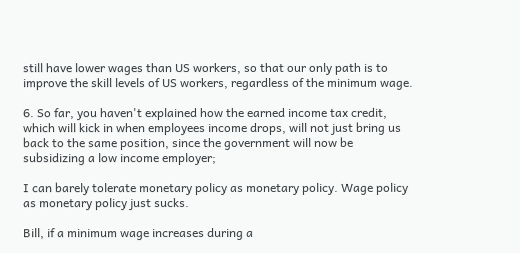still have lower wages than US workers, so that our only path is to improve the skill levels of US workers, regardless of the minimum wage.

6. So far, you haven't explained how the earned income tax credit, which will kick in when employees income drops, will not just bring us back to the same position, since the government will now be subsidizing a low income employer;

I can barely tolerate monetary policy as monetary policy. Wage policy as monetary policy just sucks.

Bill, if a minimum wage increases during a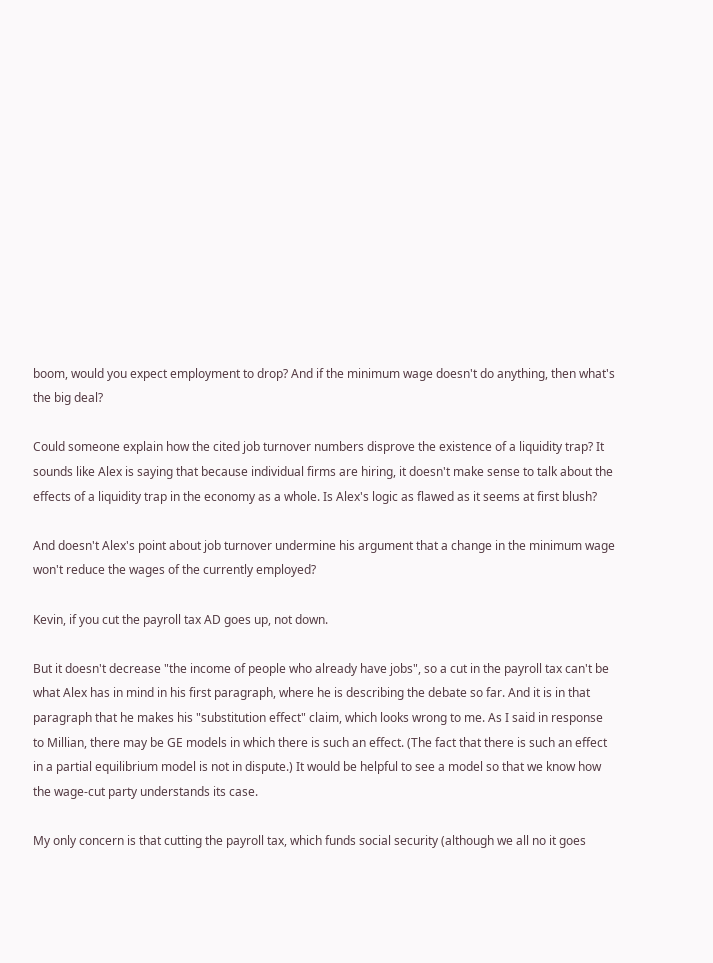boom, would you expect employment to drop? And if the minimum wage doesn't do anything, then what's the big deal?

Could someone explain how the cited job turnover numbers disprove the existence of a liquidity trap? It sounds like Alex is saying that because individual firms are hiring, it doesn't make sense to talk about the effects of a liquidity trap in the economy as a whole. Is Alex's logic as flawed as it seems at first blush?

And doesn't Alex's point about job turnover undermine his argument that a change in the minimum wage won't reduce the wages of the currently employed?

Kevin, if you cut the payroll tax AD goes up, not down.

But it doesn't decrease "the income of people who already have jobs", so a cut in the payroll tax can't be what Alex has in mind in his first paragraph, where he is describing the debate so far. And it is in that paragraph that he makes his "substitution effect" claim, which looks wrong to me. As I said in response to Millian, there may be GE models in which there is such an effect. (The fact that there is such an effect in a partial equilibrium model is not in dispute.) It would be helpful to see a model so that we know how the wage-cut party understands its case.

My only concern is that cutting the payroll tax, which funds social security (although we all no it goes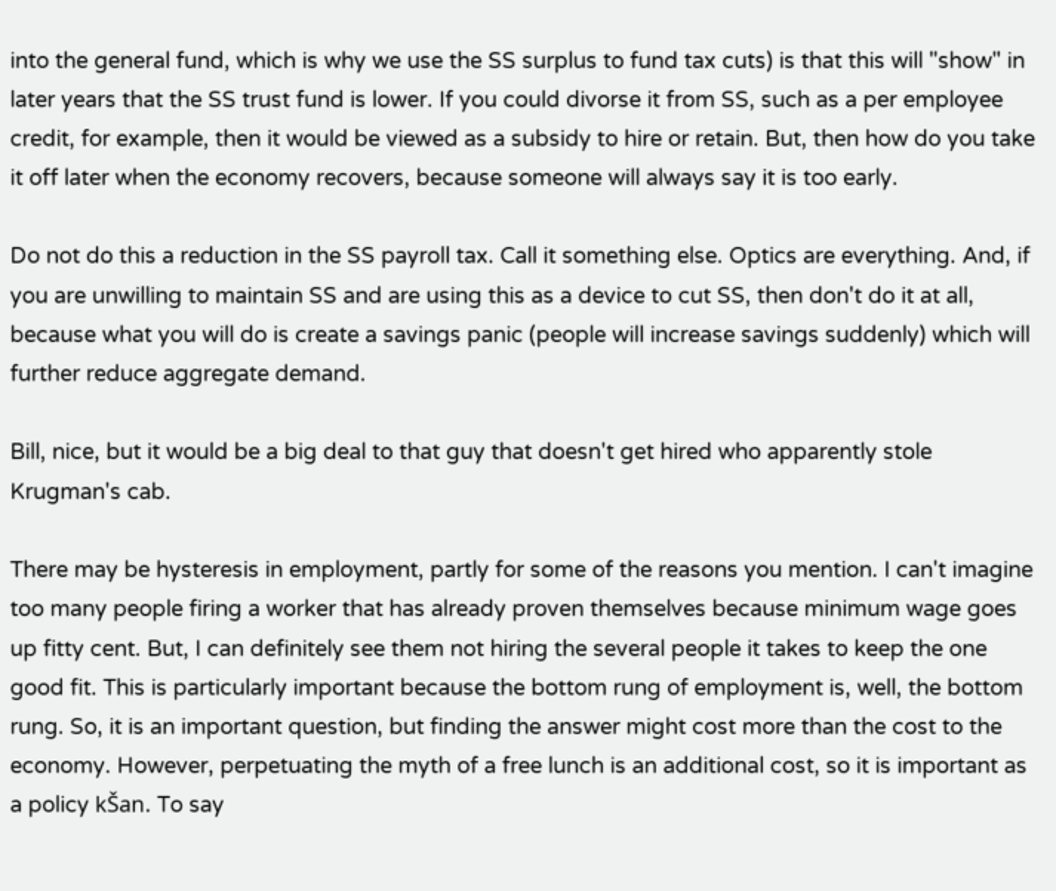into the general fund, which is why we use the SS surplus to fund tax cuts) is that this will "show" in later years that the SS trust fund is lower. If you could divorse it from SS, such as a per employee credit, for example, then it would be viewed as a subsidy to hire or retain. But, then how do you take it off later when the economy recovers, because someone will always say it is too early.

Do not do this a reduction in the SS payroll tax. Call it something else. Optics are everything. And, if you are unwilling to maintain SS and are using this as a device to cut SS, then don't do it at all, because what you will do is create a savings panic (people will increase savings suddenly) which will further reduce aggregate demand.

Bill, nice, but it would be a big deal to that guy that doesn't get hired who apparently stole Krugman's cab.

There may be hysteresis in employment, partly for some of the reasons you mention. I can't imagine too many people firing a worker that has already proven themselves because minimum wage goes up fitty cent. But, I can definitely see them not hiring the several people it takes to keep the one good fit. This is particularly important because the bottom rung of employment is, well, the bottom rung. So, it is an important question, but finding the answer might cost more than the cost to the economy. However, perpetuating the myth of a free lunch is an additional cost, so it is important as a policy kŠan. To say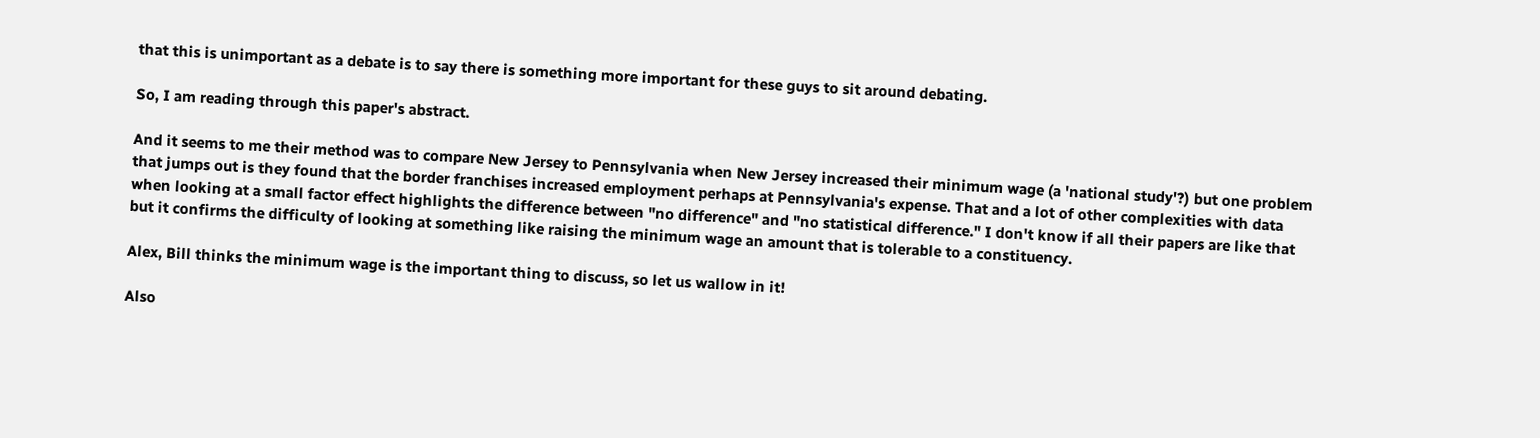that this is unimportant as a debate is to say there is something more important for these guys to sit around debating.

So, I am reading through this paper's abstract.

And it seems to me their method was to compare New Jersey to Pennsylvania when New Jersey increased their minimum wage (a 'national study'?) but one problem that jumps out is they found that the border franchises increased employment perhaps at Pennsylvania's expense. That and a lot of other complexities with data when looking at a small factor effect highlights the difference between "no difference" and "no statistical difference." I don't know if all their papers are like that but it confirms the difficulty of looking at something like raising the minimum wage an amount that is tolerable to a constituency.

Alex, Bill thinks the minimum wage is the important thing to discuss, so let us wallow in it!

Also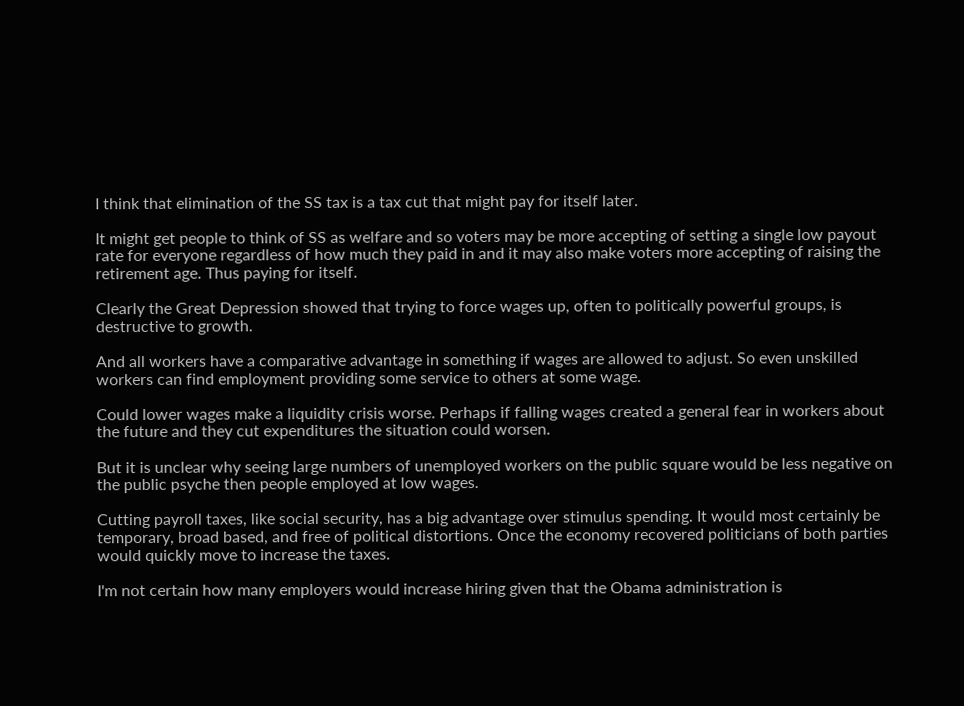I think that elimination of the SS tax is a tax cut that might pay for itself later.

It might get people to think of SS as welfare and so voters may be more accepting of setting a single low payout rate for everyone regardless of how much they paid in and it may also make voters more accepting of raising the retirement age. Thus paying for itself.

Clearly the Great Depression showed that trying to force wages up, often to politically powerful groups, is destructive to growth.

And all workers have a comparative advantage in something if wages are allowed to adjust. So even unskilled workers can find employment providing some service to others at some wage.

Could lower wages make a liquidity crisis worse. Perhaps if falling wages created a general fear in workers about the future and they cut expenditures the situation could worsen.

But it is unclear why seeing large numbers of unemployed workers on the public square would be less negative on the public psyche then people employed at low wages.

Cutting payroll taxes, like social security, has a big advantage over stimulus spending. It would most certainly be temporary, broad based, and free of political distortions. Once the economy recovered politicians of both parties would quickly move to increase the taxes.

I'm not certain how many employers would increase hiring given that the Obama administration is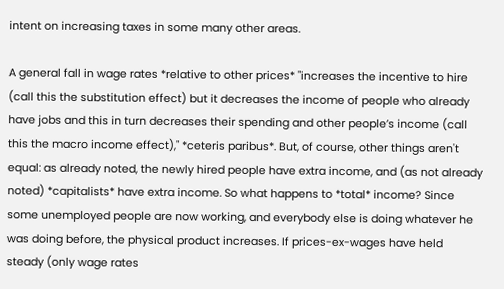intent on increasing taxes in some many other areas.

A general fall in wage rates *relative to other prices* "increases the incentive to hire (call this the substitution effect) but it decreases the income of people who already have jobs and this in turn decreases their spending and other people’s income (call this the macro income effect)," *ceteris paribus*. But, of course, other things aren't equal: as already noted, the newly hired people have extra income, and (as not already noted) *capitalists* have extra income. So what happens to *total* income? Since some unemployed people are now working, and everybody else is doing whatever he was doing before, the physical product increases. If prices-ex-wages have held steady (only wage rates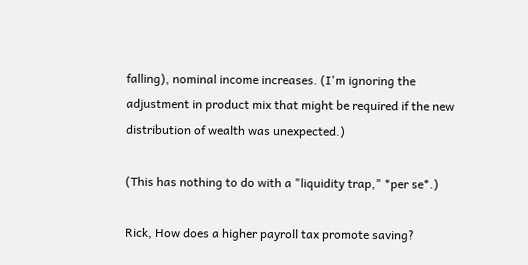falling), nominal income increases. (I'm ignoring the adjustment in product mix that might be required if the new distribution of wealth was unexpected.)

(This has nothing to do with a "liquidity trap," *per se*.)

Rick, How does a higher payroll tax promote saving?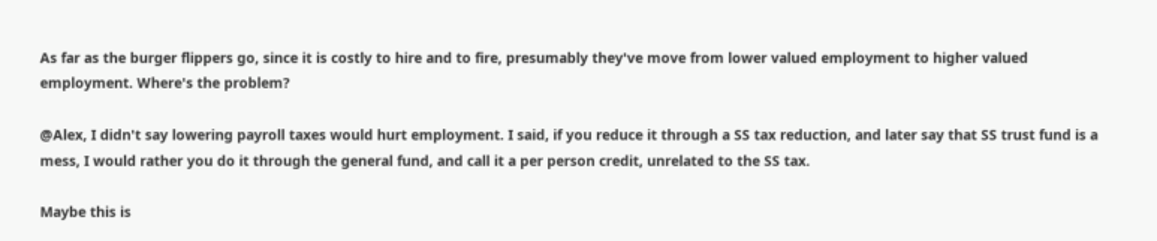As far as the burger flippers go, since it is costly to hire and to fire, presumably they've move from lower valued employment to higher valued employment. Where's the problem?

@Alex, I didn't say lowering payroll taxes would hurt employment. I said, if you reduce it through a SS tax reduction, and later say that SS trust fund is a mess, I would rather you do it through the general fund, and call it a per person credit, unrelated to the SS tax.

Maybe this is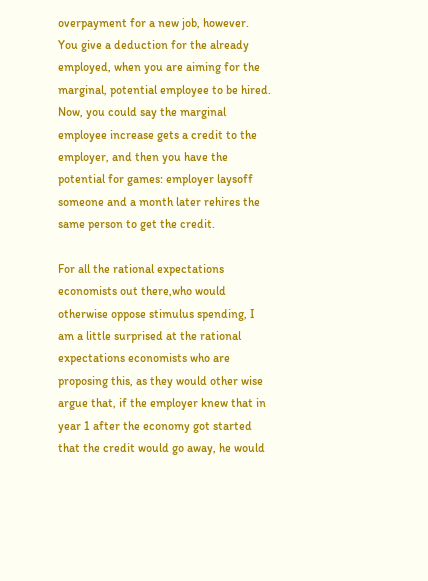overpayment for a new job, however. You give a deduction for the already employed, when you are aiming for the marginal, potential employee to be hired. Now, you could say the marginal employee increase gets a credit to the employer, and then you have the potential for games: employer laysoff someone and a month later rehires the same person to get the credit.

For all the rational expectations economists out there,who would otherwise oppose stimulus spending, I am a little surprised at the rational expectations economists who are proposing this, as they would other wise argue that, if the employer knew that in year 1 after the economy got started that the credit would go away, he would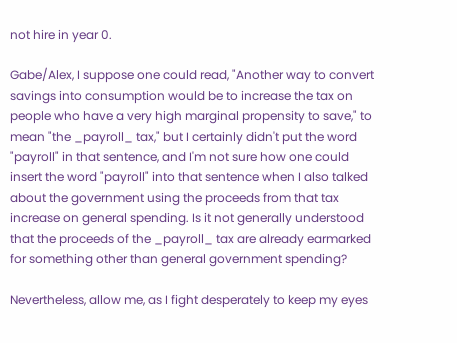not hire in year 0.

Gabe/Alex, I suppose one could read, "Another way to convert savings into consumption would be to increase the tax on people who have a very high marginal propensity to save," to mean "the _payroll_ tax," but I certainly didn't put the word "payroll" in that sentence, and I'm not sure how one could insert the word "payroll" into that sentence when I also talked about the government using the proceeds from that tax increase on general spending. Is it not generally understood that the proceeds of the _payroll_ tax are already earmarked for something other than general government spending?

Nevertheless, allow me, as I fight desperately to keep my eyes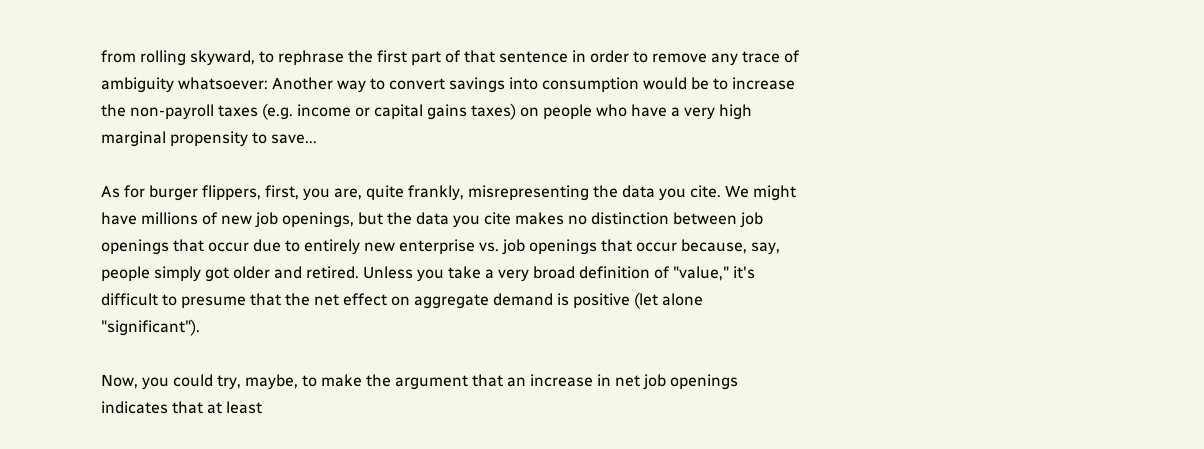from rolling skyward, to rephrase the first part of that sentence in order to remove any trace of ambiguity whatsoever: Another way to convert savings into consumption would be to increase the non-payroll taxes (e.g. income or capital gains taxes) on people who have a very high marginal propensity to save...

As for burger flippers, first, you are, quite frankly, misrepresenting the data you cite. We might have millions of new job openings, but the data you cite makes no distinction between job openings that occur due to entirely new enterprise vs. job openings that occur because, say, people simply got older and retired. Unless you take a very broad definition of "value," it's difficult to presume that the net effect on aggregate demand is positive (let alone "significant").

Now, you could try, maybe, to make the argument that an increase in net job openings indicates that at least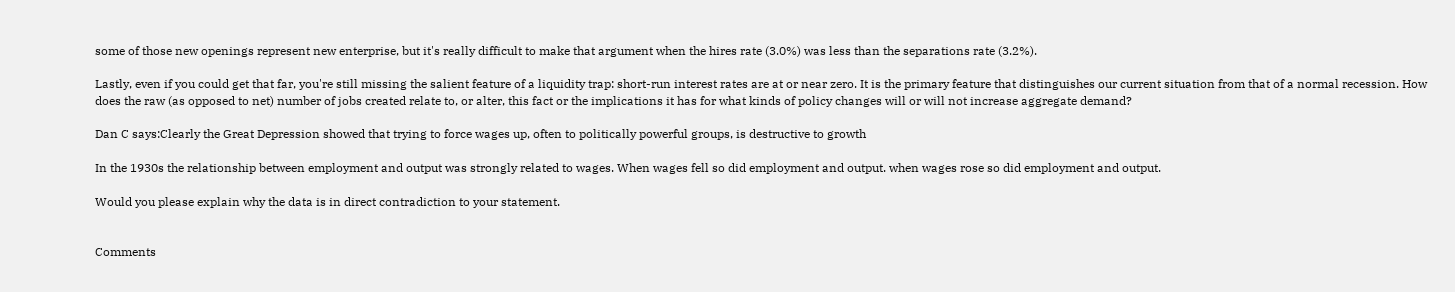some of those new openings represent new enterprise, but it's really difficult to make that argument when the hires rate (3.0%) was less than the separations rate (3.2%).

Lastly, even if you could get that far, you're still missing the salient feature of a liquidity trap: short-run interest rates are at or near zero. It is the primary feature that distinguishes our current situation from that of a normal recession. How does the raw (as opposed to net) number of jobs created relate to, or alter, this fact or the implications it has for what kinds of policy changes will or will not increase aggregate demand?

Dan C says:Clearly the Great Depression showed that trying to force wages up, often to politically powerful groups, is destructive to growth

In the 1930s the relationship between employment and output was strongly related to wages. When wages fell so did employment and output. when wages rose so did employment and output.

Would you please explain why the data is in direct contradiction to your statement.


Comments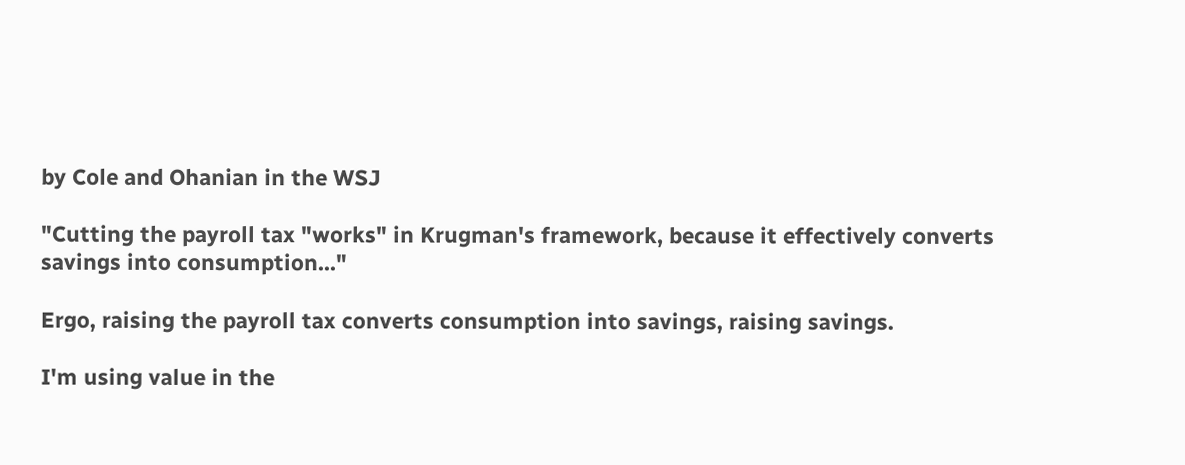by Cole and Ohanian in the WSJ

"Cutting the payroll tax "works" in Krugman's framework, because it effectively converts savings into consumption..."

Ergo, raising the payroll tax converts consumption into savings, raising savings.

I'm using value in the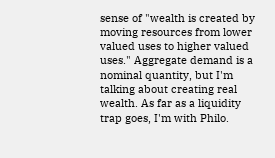sense of "wealth is created by moving resources from lower valued uses to higher valued uses." Aggregate demand is a nominal quantity, but I'm talking about creating real wealth. As far as a liquidity trap goes, I'm with Philo.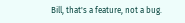Bill, that's a feature, not a bug.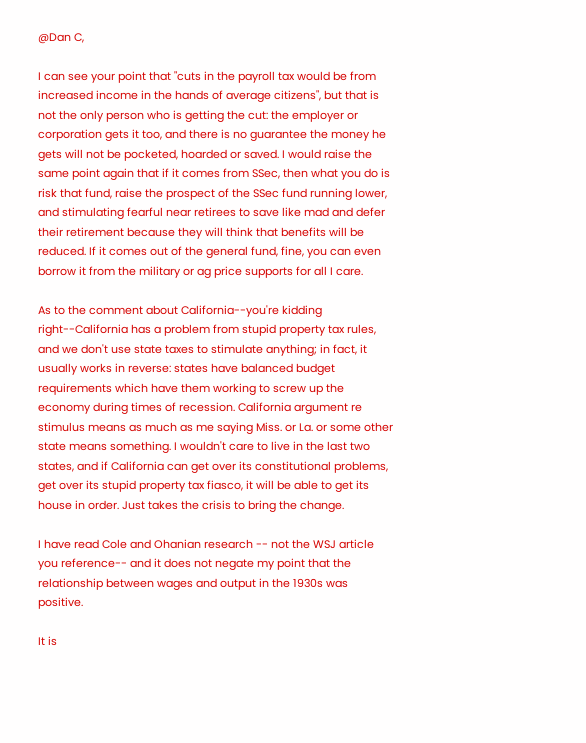@Dan C,

I can see your point that "cuts in the payroll tax would be from increased income in the hands of average citizens", but that is not the only person who is getting the cut: the employer or corporation gets it too, and there is no guarantee the money he gets will not be pocketed, hoarded or saved. I would raise the same point again that if it comes from SSec, then what you do is risk that fund, raise the prospect of the SSec fund running lower, and stimulating fearful near retirees to save like mad and defer their retirement because they will think that benefits will be reduced. If it comes out of the general fund, fine, you can even borrow it from the military or ag price supports for all I care.

As to the comment about California--you're kidding right--California has a problem from stupid property tax rules, and we don't use state taxes to stimulate anything; in fact, it usually works in reverse: states have balanced budget requirements which have them working to screw up the economy during times of recession. California argument re stimulus means as much as me saying Miss. or La. or some other state means something. I wouldn't care to live in the last two states, and if California can get over its constitutional problems, get over its stupid property tax fiasco, it will be able to get its house in order. Just takes the crisis to bring the change.

I have read Cole and Ohanian research -- not the WSJ article you reference-- and it does not negate my point that the relationship between wages and output in the 1930s was positive.

It is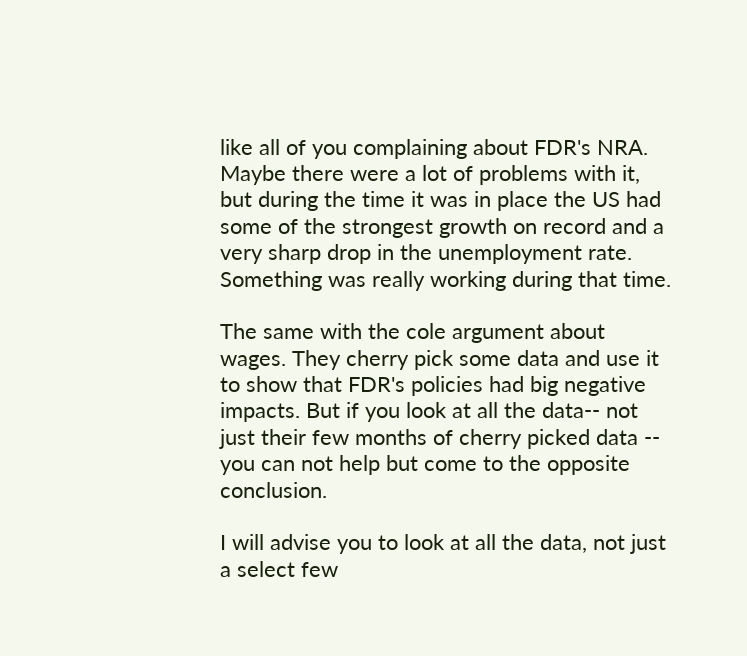like all of you complaining about FDR's NRA. Maybe there were a lot of problems with it, but during the time it was in place the US had some of the strongest growth on record and a very sharp drop in the unemployment rate. Something was really working during that time.

The same with the cole argument about wages. They cherry pick some data and use it to show that FDR's policies had big negative impacts. But if you look at all the data-- not just their few months of cherry picked data -- you can not help but come to the opposite conclusion.

I will advise you to look at all the data, not just a select few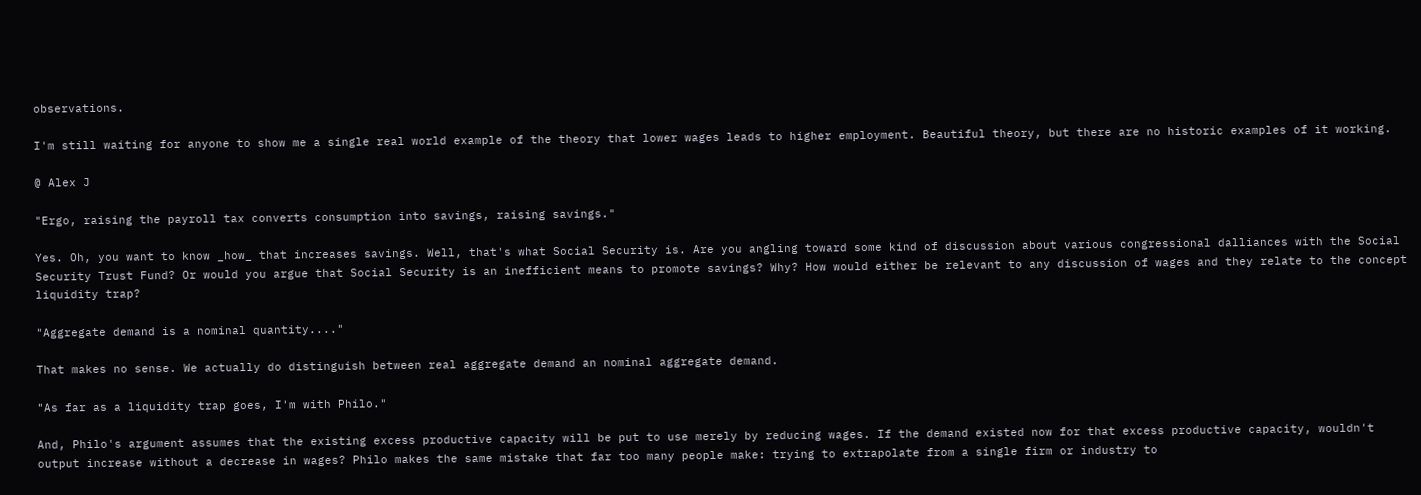observations.

I'm still waiting for anyone to show me a single real world example of the theory that lower wages leads to higher employment. Beautiful theory, but there are no historic examples of it working.

@ Alex J

"Ergo, raising the payroll tax converts consumption into savings, raising savings."

Yes. Oh, you want to know _how_ that increases savings. Well, that's what Social Security is. Are you angling toward some kind of discussion about various congressional dalliances with the Social Security Trust Fund? Or would you argue that Social Security is an inefficient means to promote savings? Why? How would either be relevant to any discussion of wages and they relate to the concept liquidity trap?

"Aggregate demand is a nominal quantity...."

That makes no sense. We actually do distinguish between real aggregate demand an nominal aggregate demand.

"As far as a liquidity trap goes, I'm with Philo."

And, Philo's argument assumes that the existing excess productive capacity will be put to use merely by reducing wages. If the demand existed now for that excess productive capacity, wouldn't output increase without a decrease in wages? Philo makes the same mistake that far too many people make: trying to extrapolate from a single firm or industry to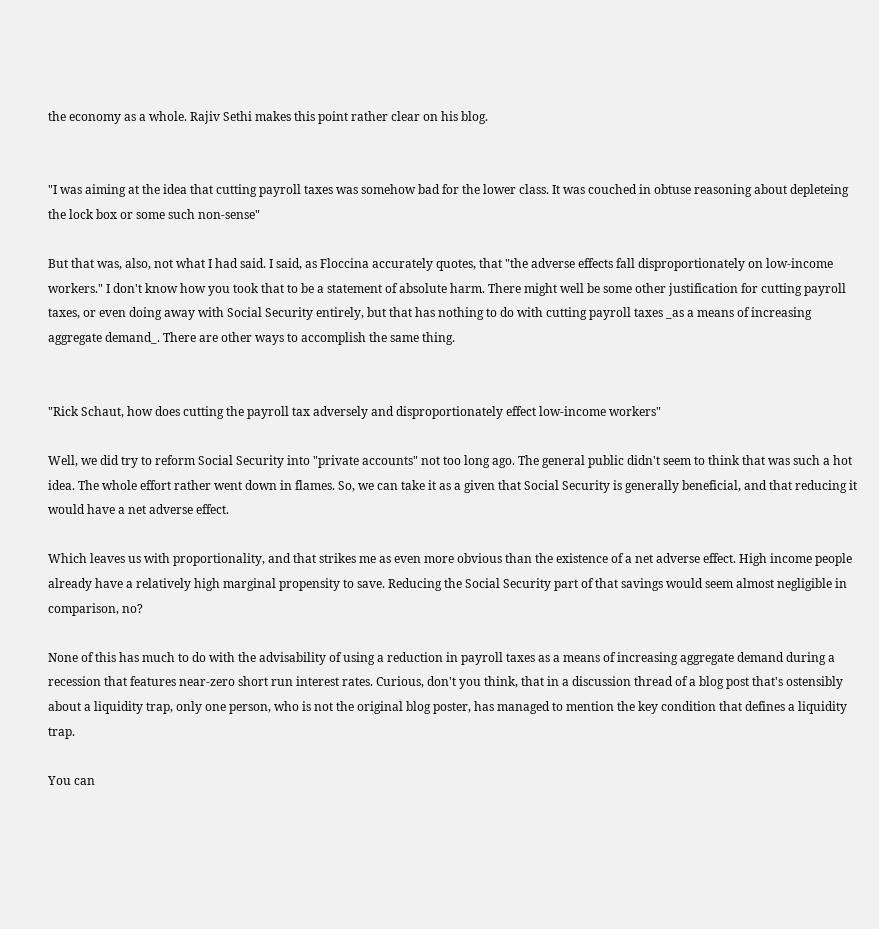the economy as a whole. Rajiv Sethi makes this point rather clear on his blog.


"I was aiming at the idea that cutting payroll taxes was somehow bad for the lower class. It was couched in obtuse reasoning about depleteing the lock box or some such non-sense"

But that was, also, not what I had said. I said, as Floccina accurately quotes, that "the adverse effects fall disproportionately on low-income workers." I don't know how you took that to be a statement of absolute harm. There might well be some other justification for cutting payroll taxes, or even doing away with Social Security entirely, but that has nothing to do with cutting payroll taxes _as a means of increasing aggregate demand_. There are other ways to accomplish the same thing.


"Rick Schaut, how does cutting the payroll tax adversely and disproportionately effect low-income workers"

Well, we did try to reform Social Security into "private accounts" not too long ago. The general public didn't seem to think that was such a hot idea. The whole effort rather went down in flames. So, we can take it as a given that Social Security is generally beneficial, and that reducing it would have a net adverse effect.

Which leaves us with proportionality, and that strikes me as even more obvious than the existence of a net adverse effect. High income people already have a relatively high marginal propensity to save. Reducing the Social Security part of that savings would seem almost negligible in comparison, no?

None of this has much to do with the advisability of using a reduction in payroll taxes as a means of increasing aggregate demand during a recession that features near-zero short run interest rates. Curious, don't you think, that in a discussion thread of a blog post that's ostensibly about a liquidity trap, only one person, who is not the original blog poster, has managed to mention the key condition that defines a liquidity trap.

You can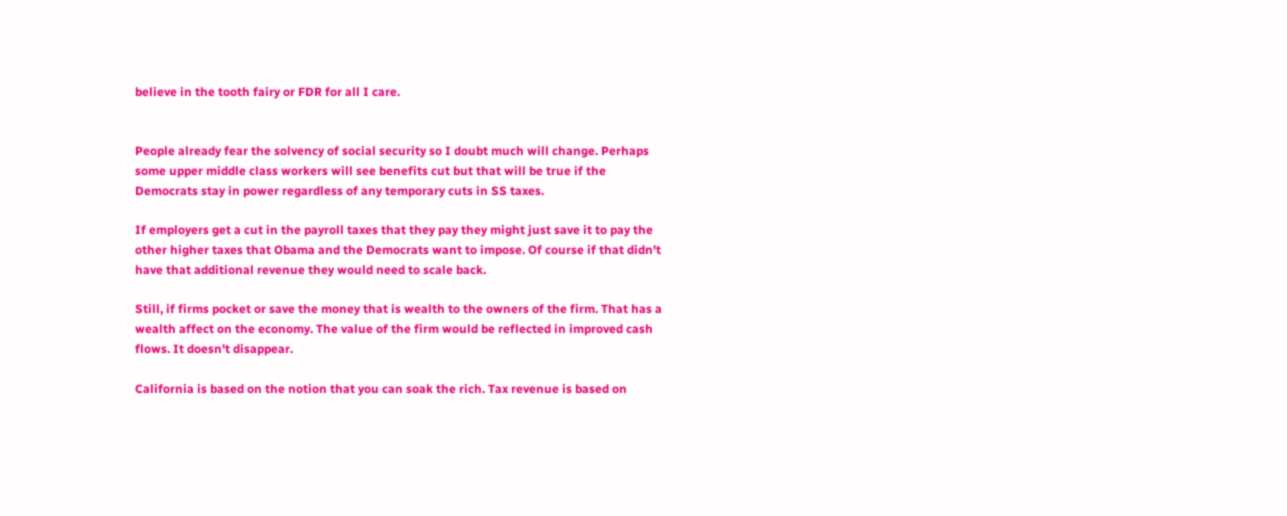believe in the tooth fairy or FDR for all I care.


People already fear the solvency of social security so I doubt much will change. Perhaps some upper middle class workers will see benefits cut but that will be true if the Democrats stay in power regardless of any temporary cuts in SS taxes.

If employers get a cut in the payroll taxes that they pay they might just save it to pay the other higher taxes that Obama and the Democrats want to impose. Of course if that didn't have that additional revenue they would need to scale back.

Still, if firms pocket or save the money that is wealth to the owners of the firm. That has a wealth affect on the economy. The value of the firm would be reflected in improved cash flows. It doesn't disappear.

California is based on the notion that you can soak the rich. Tax revenue is based on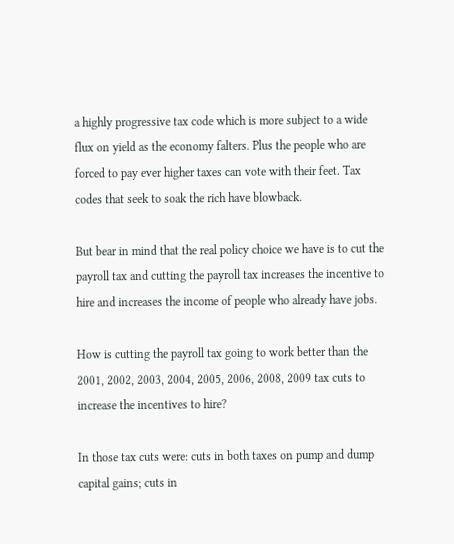a highly progressive tax code which is more subject to a wide flux on yield as the economy falters. Plus the people who are forced to pay ever higher taxes can vote with their feet. Tax codes that seek to soak the rich have blowback.

But bear in mind that the real policy choice we have is to cut the payroll tax and cutting the payroll tax increases the incentive to hire and increases the income of people who already have jobs.

How is cutting the payroll tax going to work better than the 2001, 2002, 2003, 2004, 2005, 2006, 2008, 2009 tax cuts to increase the incentives to hire?

In those tax cuts were: cuts in both taxes on pump and dump capital gains; cuts in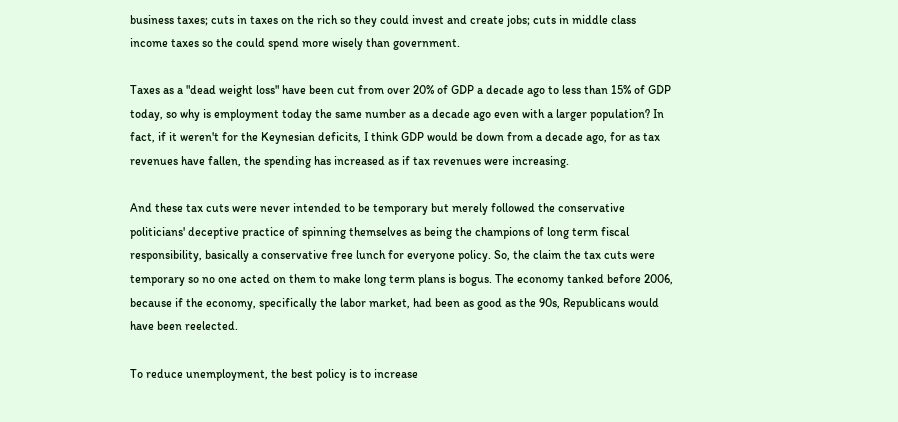business taxes; cuts in taxes on the rich so they could invest and create jobs; cuts in middle class income taxes so the could spend more wisely than government.

Taxes as a "dead weight loss" have been cut from over 20% of GDP a decade ago to less than 15% of GDP today, so why is employment today the same number as a decade ago even with a larger population? In fact, if it weren't for the Keynesian deficits, I think GDP would be down from a decade ago, for as tax revenues have fallen, the spending has increased as if tax revenues were increasing.

And these tax cuts were never intended to be temporary but merely followed the conservative politicians' deceptive practice of spinning themselves as being the champions of long term fiscal responsibility, basically a conservative free lunch for everyone policy. So, the claim the tax cuts were temporary so no one acted on them to make long term plans is bogus. The economy tanked before 2006, because if the economy, specifically the labor market, had been as good as the 90s, Republicans would have been reelected.

To reduce unemployment, the best policy is to increase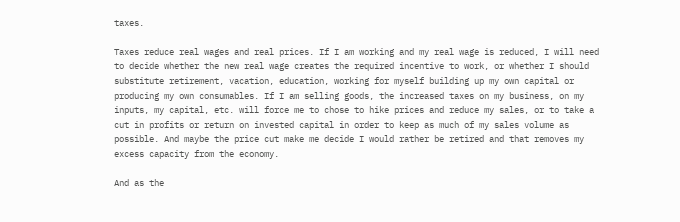taxes.

Taxes reduce real wages and real prices. If I am working and my real wage is reduced, I will need to decide whether the new real wage creates the required incentive to work, or whether I should substitute retirement, vacation, education, working for myself building up my own capital or producing my own consumables. If I am selling goods, the increased taxes on my business, on my inputs, my capital, etc. will force me to chose to hike prices and reduce my sales, or to take a cut in profits or return on invested capital in order to keep as much of my sales volume as possible. And maybe the price cut make me decide I would rather be retired and that removes my excess capacity from the economy.

And as the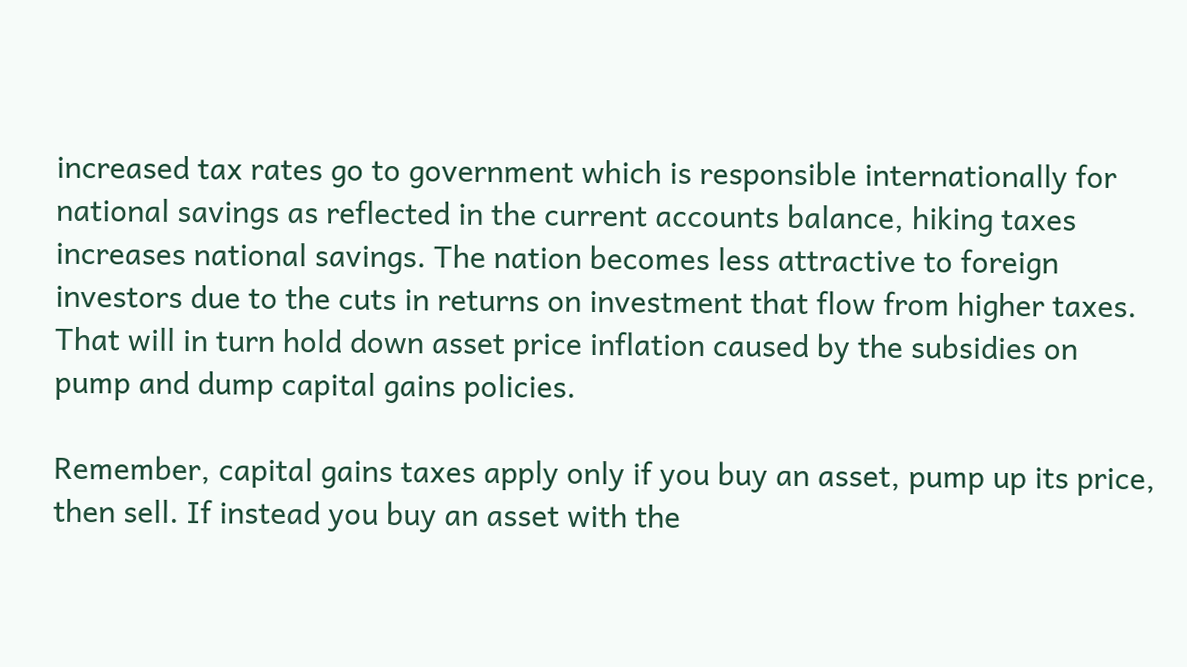increased tax rates go to government which is responsible internationally for national savings as reflected in the current accounts balance, hiking taxes increases national savings. The nation becomes less attractive to foreign investors due to the cuts in returns on investment that flow from higher taxes. That will in turn hold down asset price inflation caused by the subsidies on pump and dump capital gains policies.

Remember, capital gains taxes apply only if you buy an asset, pump up its price, then sell. If instead you buy an asset with the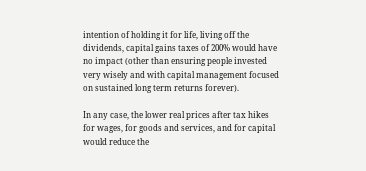intention of holding it for life, living off the dividends, capital gains taxes of 200% would have no impact (other than ensuring people invested very wisely and with capital management focused on sustained long term returns forever).

In any case, the lower real prices after tax hikes for wages, for goods and services, and for capital would reduce the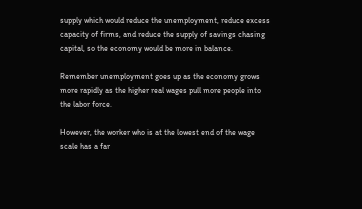supply which would reduce the unemployment, reduce excess capacity of firms, and reduce the supply of savings chasing capital, so the economy would be more in balance.

Remember unemployment goes up as the economy grows more rapidly as the higher real wages pull more people into the labor force.

However, the worker who is at the lowest end of the wage scale has a far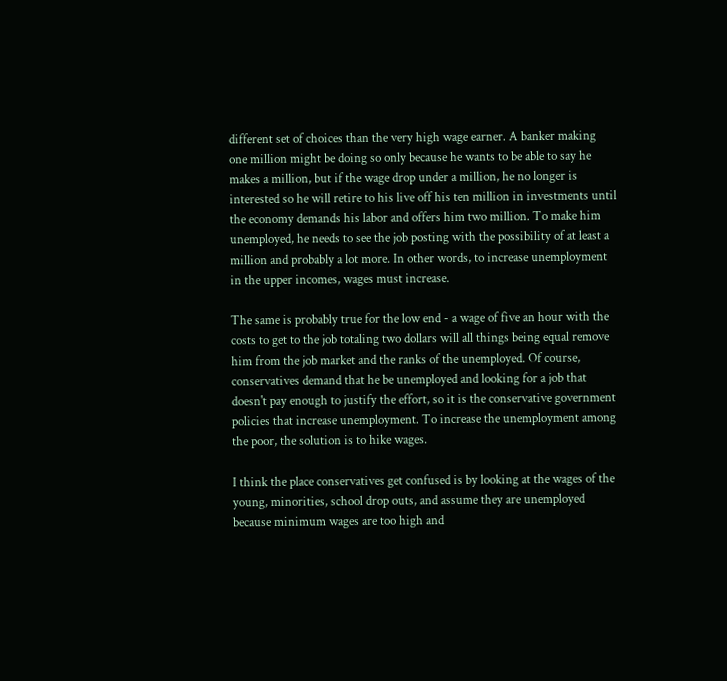different set of choices than the very high wage earner. A banker making one million might be doing so only because he wants to be able to say he makes a million, but if the wage drop under a million, he no longer is interested so he will retire to his live off his ten million in investments until the economy demands his labor and offers him two million. To make him unemployed, he needs to see the job posting with the possibility of at least a million and probably a lot more. In other words, to increase unemployment in the upper incomes, wages must increase.

The same is probably true for the low end - a wage of five an hour with the costs to get to the job totaling two dollars will all things being equal remove him from the job market and the ranks of the unemployed. Of course, conservatives demand that he be unemployed and looking for a job that doesn't pay enough to justify the effort, so it is the conservative government policies that increase unemployment. To increase the unemployment among the poor, the solution is to hike wages.

I think the place conservatives get confused is by looking at the wages of the young, minorities, school drop outs, and assume they are unemployed because minimum wages are too high and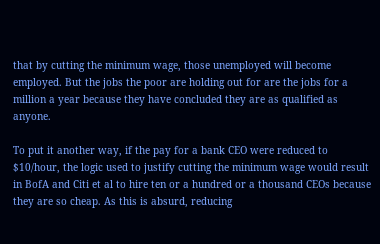that by cutting the minimum wage, those unemployed will become employed. But the jobs the poor are holding out for are the jobs for a million a year because they have concluded they are as qualified as anyone.

To put it another way, if the pay for a bank CEO were reduced to $10/hour, the logic used to justify cutting the minimum wage would result in BofA and Citi et al to hire ten or a hundred or a thousand CEOs because they are so cheap. As this is absurd, reducing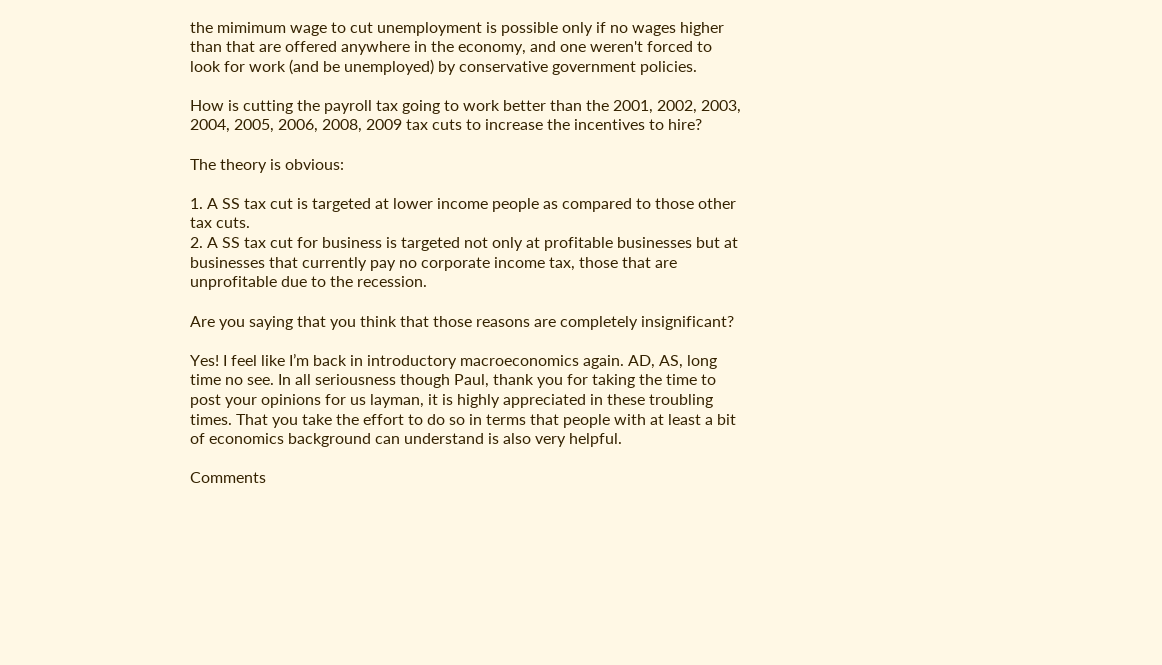the mimimum wage to cut unemployment is possible only if no wages higher than that are offered anywhere in the economy, and one weren't forced to look for work (and be unemployed) by conservative government policies.

How is cutting the payroll tax going to work better than the 2001, 2002, 2003, 2004, 2005, 2006, 2008, 2009 tax cuts to increase the incentives to hire?

The theory is obvious:

1. A SS tax cut is targeted at lower income people as compared to those other tax cuts.
2. A SS tax cut for business is targeted not only at profitable businesses but at businesses that currently pay no corporate income tax, those that are unprofitable due to the recession.

Are you saying that you think that those reasons are completely insignificant?

Yes! I feel like I’m back in introductory macroeconomics again. AD, AS, long time no see. In all seriousness though Paul, thank you for taking the time to post your opinions for us layman, it is highly appreciated in these troubling times. That you take the effort to do so in terms that people with at least a bit of economics background can understand is also very helpful.

Comments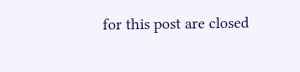for this post are closed